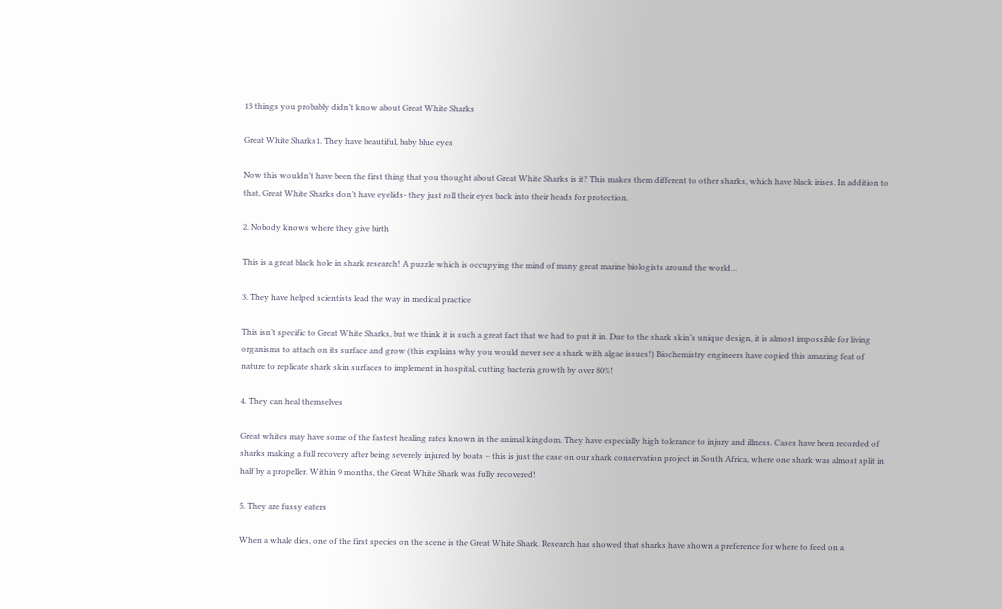13 things you probably didn’t know about Great White Sharks

Great White Sharks1. They have beautiful, baby blue eyes

Now this wouldn’t have been the first thing that you thought about Great White Sharks is it? This makes them different to other sharks, which have black irises. In addition to that, Great White Sharks don’t have eyelids- they just roll their eyes back into their heads for protection.

2. Nobody knows where they give birth

This is a great black hole in shark research! A puzzle which is occupying the mind of many great marine biologists around the world…

3. They have helped scientists lead the way in medical practice

This isn’t specific to Great White Sharks, but we think it is such a great fact that we had to put it in. Due to the shark skin’s unique design, it is almost impossible for living organisms to attach on its surface and grow (this explains why you would never see a shark with algae issues!) Biochemistry engineers have copied this amazing feat of nature to replicate shark skin surfaces to implement in hospital, cutting bacteria growth by over 80%!

4. They can heal themselves

Great whites may have some of the fastest healing rates known in the animal kingdom. They have especially high tolerance to injury and illness. Cases have been recorded of sharks making a full recovery after being severely injured by boats – this is just the case on our shark conservation project in South Africa, where one shark was almost split in half by a propeller. Within 9 months, the Great White Shark was fully recovered!

5. They are fussy eaters

When a whale dies, one of the first species on the scene is the Great White Shark. Research has showed that sharks have shown a preference for where to feed on a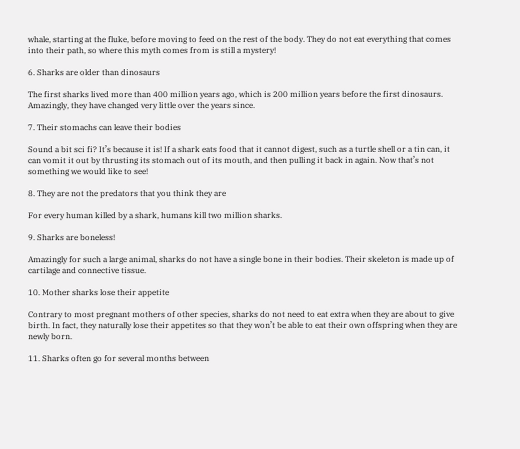whale, starting at the fluke, before moving to feed on the rest of the body. They do not eat everything that comes into their path, so where this myth comes from is still a mystery!

6. Sharks are older than dinosaurs

The first sharks lived more than 400 million years ago, which is 200 million years before the first dinosaurs. Amazingly, they have changed very little over the years since.

7. Their stomachs can leave their bodies

Sound a bit sci fi? It’s because it is! If a shark eats food that it cannot digest, such as a turtle shell or a tin can, it can vomit it out by thrusting its stomach out of its mouth, and then pulling it back in again. Now that’s not something we would like to see!

8. They are not the predators that you think they are

For every human killed by a shark, humans kill two million sharks.

9. Sharks are boneless!

Amazingly for such a large animal, sharks do not have a single bone in their bodies. Their skeleton is made up of cartilage and connective tissue.

10. Mother sharks lose their appetite

Contrary to most pregnant mothers of other species, sharks do not need to eat extra when they are about to give birth. In fact, they naturally lose their appetites so that they won’t be able to eat their own offspring when they are newly born.

11. Sharks often go for several months between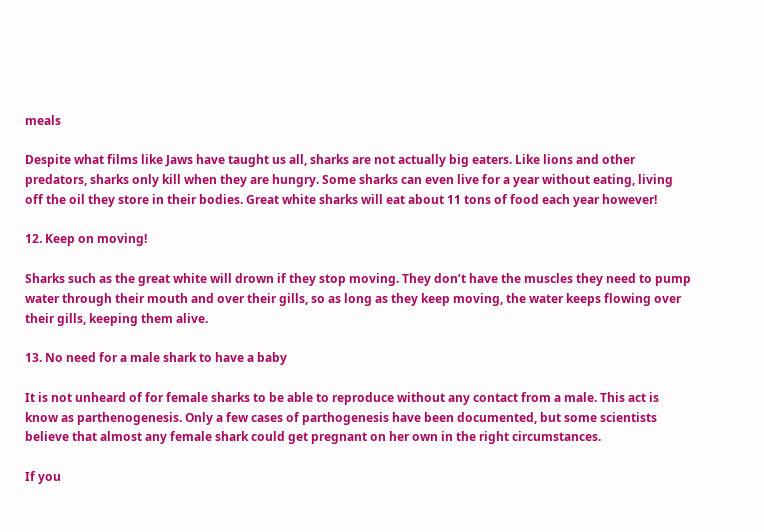meals

Despite what films like Jaws have taught us all, sharks are not actually big eaters. Like lions and other predators, sharks only kill when they are hungry. Some sharks can even live for a year without eating, living off the oil they store in their bodies. Great white sharks will eat about 11 tons of food each year however!

12. Keep on moving!

Sharks such as the great white will drown if they stop moving. They don’t have the muscles they need to pump water through their mouth and over their gills, so as long as they keep moving, the water keeps flowing over their gills, keeping them alive.

13. No need for a male shark to have a baby

It is not unheard of for female sharks to be able to reproduce without any contact from a male. This act is know as parthenogenesis. Only a few cases of parthogenesis have been documented, but some scientists believe that almost any female shark could get pregnant on her own in the right circumstances.

If you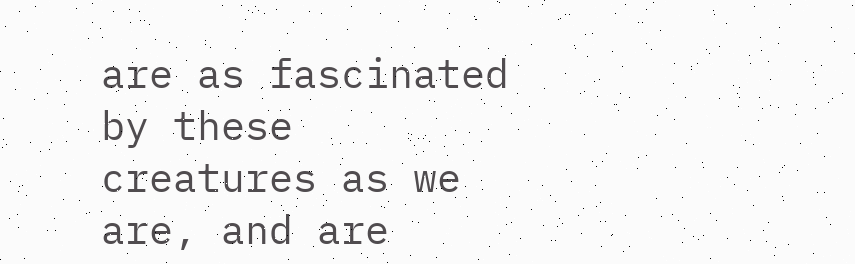are as fascinated by these creatures as we are, and are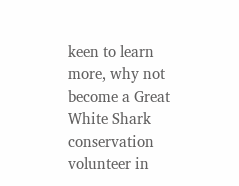keen to learn more, why not become a Great White Shark conservation volunteer in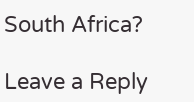South Africa?

Leave a Reply